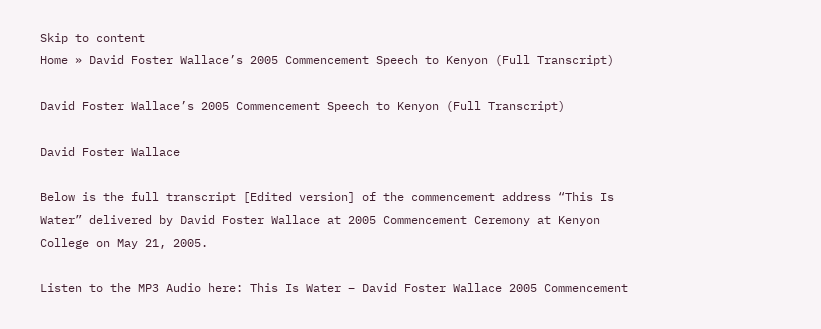Skip to content
Home » David Foster Wallace’s 2005 Commencement Speech to Kenyon (Full Transcript)

David Foster Wallace’s 2005 Commencement Speech to Kenyon (Full Transcript)

David Foster Wallace

Below is the full transcript [Edited version] of the commencement address “This Is Water” delivered by David Foster Wallace at 2005 Commencement Ceremony at Kenyon College on May 21, 2005.

Listen to the MP3 Audio here: This Is Water – David Foster Wallace 2005 Commencement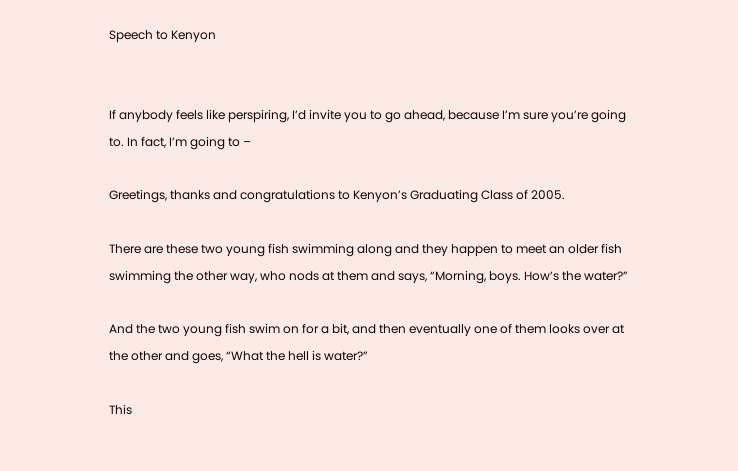Speech to Kenyon


If anybody feels like perspiring, I’d invite you to go ahead, because I’m sure you’re going to. In fact, I’m going to –

Greetings, thanks and congratulations to Kenyon’s Graduating Class of 2005.

There are these two young fish swimming along and they happen to meet an older fish swimming the other way, who nods at them and says, “Morning, boys. How’s the water?”

And the two young fish swim on for a bit, and then eventually one of them looks over at the other and goes, “What the hell is water?”

This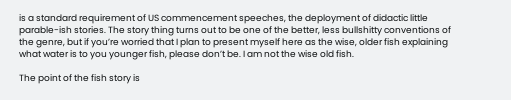is a standard requirement of US commencement speeches, the deployment of didactic little parable-ish stories. The story thing turns out to be one of the better, less bullshitty conventions of the genre, but if you’re worried that I plan to present myself here as the wise, older fish explaining what water is to you younger fish, please don’t be. I am not the wise old fish.

The point of the fish story is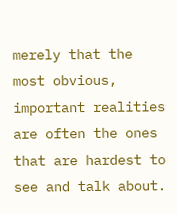merely that the most obvious, important realities are often the ones that are hardest to see and talk about.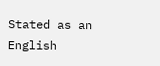Stated as an English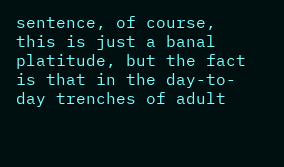sentence, of course, this is just a banal platitude, but the fact is that in the day-to-day trenches of adult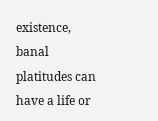existence, banal platitudes can have a life or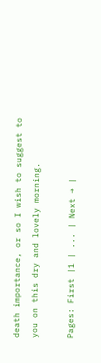death importance, or so I wish to suggest to you on this dry and lovely morning.

Pages: First |1 | ... | Next → |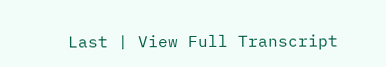Last | View Full Transcript